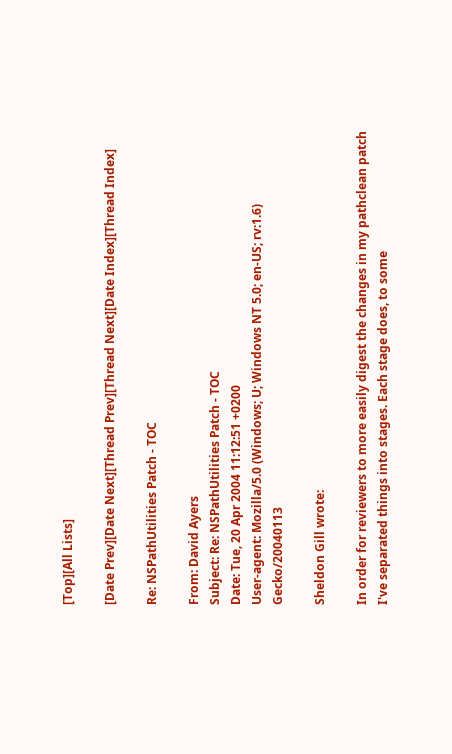[Top][All Lists]

[Date Prev][Date Next][Thread Prev][Thread Next][Date Index][Thread Index]

Re: NSPathUtilities Patch - TOC

From: David Ayers
Subject: Re: NSPathUtilities Patch - TOC
Date: Tue, 20 Apr 2004 11:12:51 +0200
User-agent: Mozilla/5.0 (Windows; U; Windows NT 5.0; en-US; rv:1.6) Gecko/20040113

Sheldon Gill wrote:

In order for reviewers to more easily digest the changes in my pathclean patch I've separated things into stages. Each stage does, to some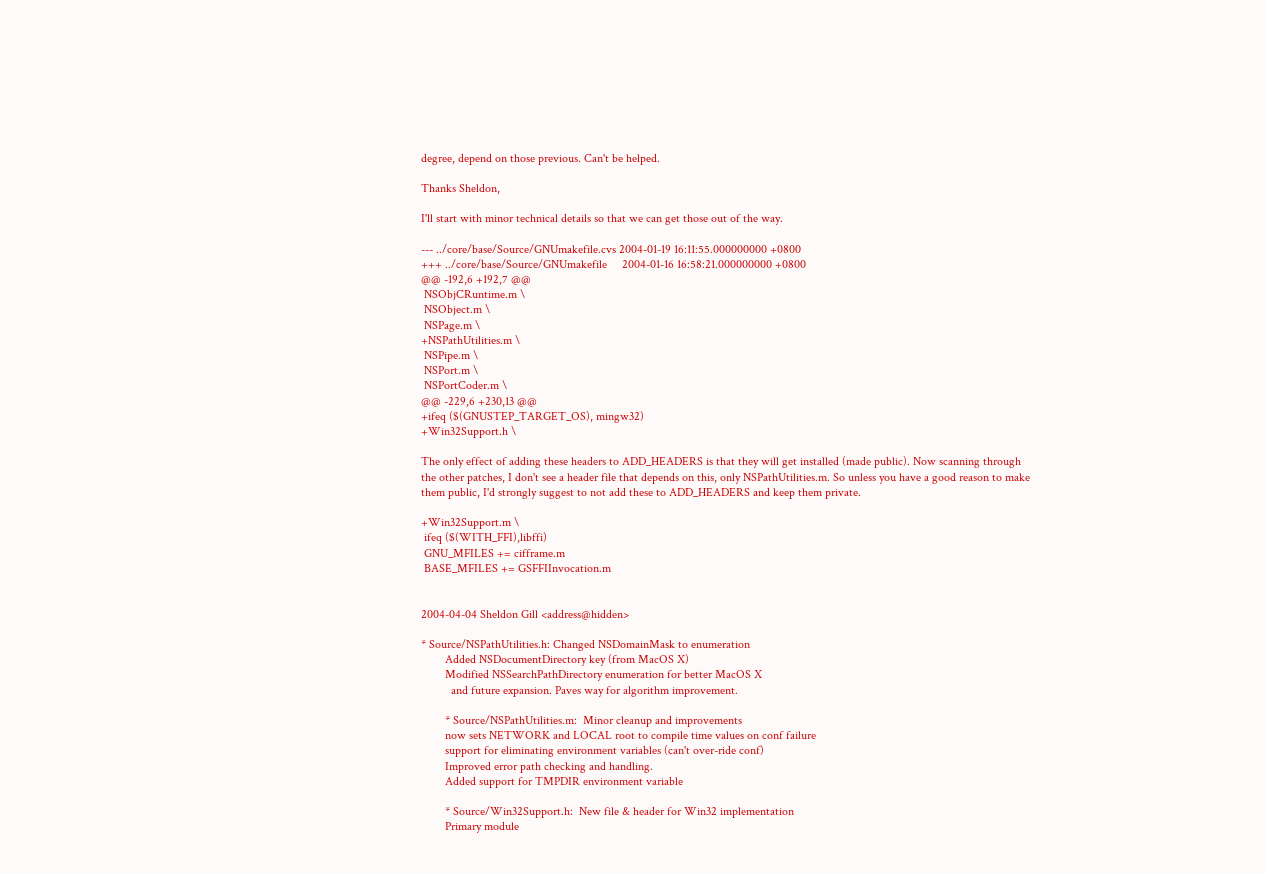degree, depend on those previous. Can't be helped.

Thanks Sheldon,

I'll start with minor technical details so that we can get those out of the way.

--- ../core/base/Source/GNUmakefile.cvs 2004-01-19 16:11:55.000000000 +0800
+++ ../core/base/Source/GNUmakefile     2004-01-16 16:58:21.000000000 +0800
@@ -192,6 +192,7 @@
 NSObjCRuntime.m \
 NSObject.m \
 NSPage.m \
+NSPathUtilities.m \
 NSPipe.m \
 NSPort.m \
 NSPortCoder.m \
@@ -229,6 +230,13 @@
+ifeq ($(GNUSTEP_TARGET_OS), mingw32)
+Win32Support.h \

The only effect of adding these headers to ADD_HEADERS is that they will get installed (made public). Now scanning through the other patches, I don't see a header file that depends on this, only NSPathUtilities.m. So unless you have a good reason to make them public, I'd strongly suggest to not add these to ADD_HEADERS and keep them private.

+Win32Support.m \
 ifeq ($(WITH_FFI),libffi)
 GNU_MFILES += cifframe.m
 BASE_MFILES += GSFFIInvocation.m


2004-04-04 Sheldon Gill <address@hidden>

* Source/NSPathUtilities.h: Changed NSDomainMask to enumeration
        Added NSDocumentDirectory key (from MacOS X)
        Modified NSSearchPathDirectory enumeration for better MacOS X
          and future expansion. Paves way for algorithm improvement.

        * Source/NSPathUtilities.m:  Minor cleanup and improvements
        now sets NETWORK and LOCAL root to compile time values on conf failure
        support for eliminating environment variables (can't over-ride conf)
        Improved error path checking and handling.
        Added support for TMPDIR environment variable

        * Source/Win32Support.h:  New file & header for Win32 implementation
        Primary module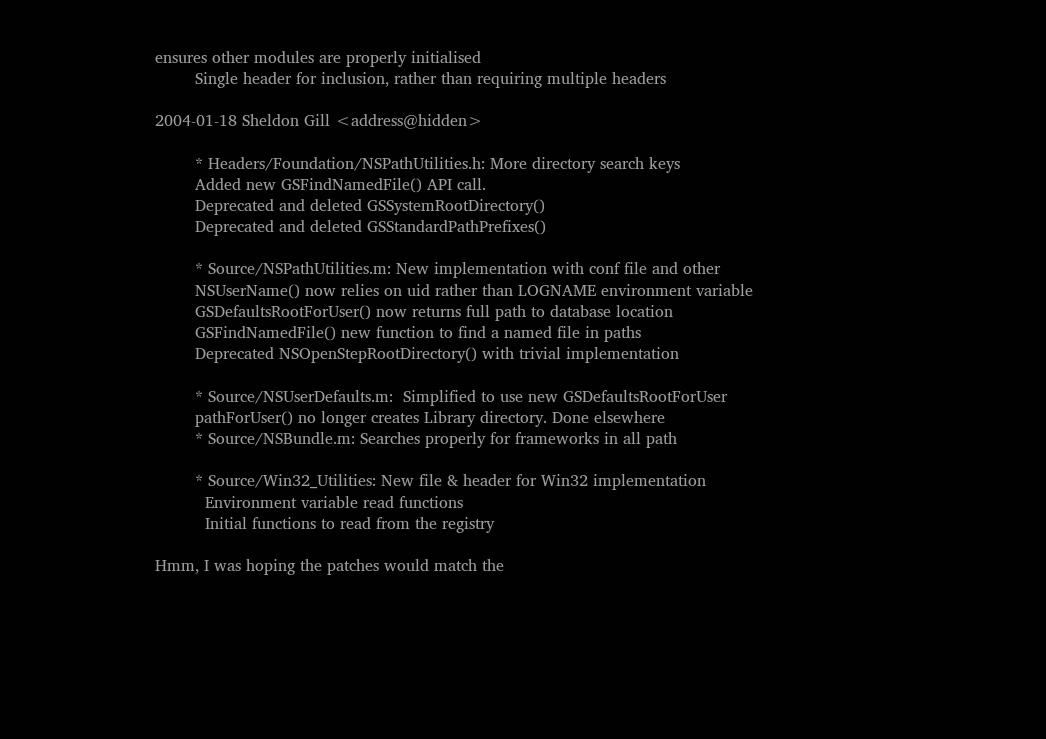ensures other modules are properly initialised
        Single header for inclusion, rather than requiring multiple headers

2004-01-18 Sheldon Gill <address@hidden>

        * Headers/Foundation/NSPathUtilities.h: More directory search keys
        Added new GSFindNamedFile() API call.
        Deprecated and deleted GSSystemRootDirectory()
        Deprecated and deleted GSStandardPathPrefixes()

        * Source/NSPathUtilities.m: New implementation with conf file and other
        NSUserName() now relies on uid rather than LOGNAME environment variable
        GSDefaultsRootForUser() now returns full path to database location
        GSFindNamedFile() new function to find a named file in paths
        Deprecated NSOpenStepRootDirectory() with trivial implementation

        * Source/NSUserDefaults.m:  Simplified to use new GSDefaultsRootForUser
        pathForUser() no longer creates Library directory. Done elsewhere
        * Source/NSBundle.m: Searches properly for frameworks in all path

        * Source/Win32_Utilities: New file & header for Win32 implementation
          Environment variable read functions
          Initial functions to read from the registry

Hmm, I was hoping the patches would match the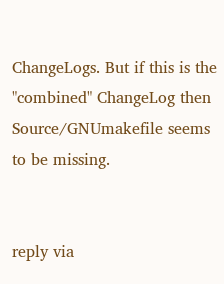ChangeLogs. But if this is the "combined" ChangeLog then Source/GNUmakefile seems to be missing.


reply via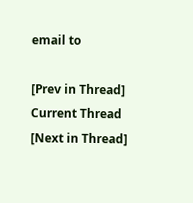email to

[Prev in Thread] Current Thread [Next in Thread]